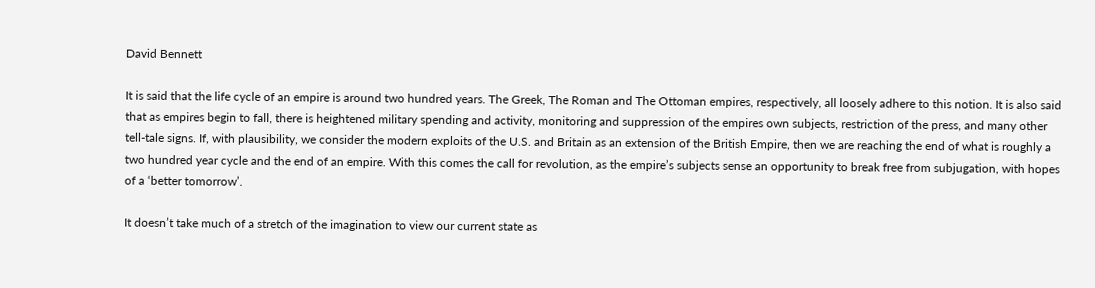David Bennett

It is said that the life cycle of an empire is around two hundred years. The Greek, The Roman and The Ottoman empires, respectively, all loosely adhere to this notion. It is also said that as empires begin to fall, there is heightened military spending and activity, monitoring and suppression of the empires own subjects, restriction of the press, and many other tell-tale signs. If, with plausibility, we consider the modern exploits of the U.S. and Britain as an extension of the British Empire, then we are reaching the end of what is roughly a two hundred year cycle and the end of an empire. With this comes the call for revolution, as the empire’s subjects sense an opportunity to break free from subjugation, with hopes of a ‘better tomorrow’.

It doesn’t take much of a stretch of the imagination to view our current state as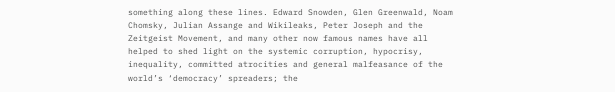something along these lines. Edward Snowden, Glen Greenwald, Noam Chomsky, Julian Assange and Wikileaks, Peter Joseph and the Zeitgeist Movement, and many other now famous names have all helped to shed light on the systemic corruption, hypocrisy, inequality, committed atrocities and general malfeasance of the world’s ‘democracy’ spreaders; the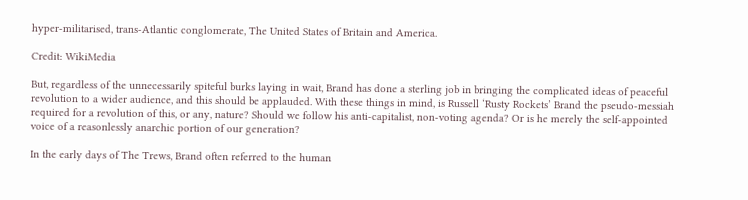hyper-militarised, trans-Atlantic conglomerate, The United States of Britain and America.

Credit: WikiMedia

But, regardless of the unnecessarily spiteful burks laying in wait, Brand has done a sterling job in bringing the complicated ideas of peaceful revolution to a wider audience, and this should be applauded. With these things in mind, is Russell ‘Rusty Rockets’ Brand the pseudo-messiah required for a revolution of this, or any, nature? Should we follow his anti-capitalist, non-voting agenda? Or is he merely the self-appointed voice of a reasonlessly anarchic portion of our generation?

In the early days of The Trews, Brand often referred to the human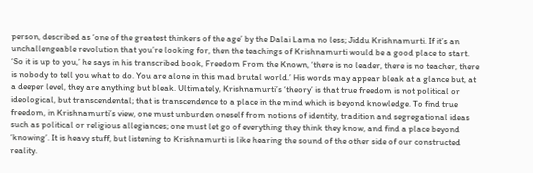person, described as ‘one of the greatest thinkers of the age’ by the Dalai Lama no less; Jiddu Krishnamurti. If it’s an unchallengeable revolution that you’re looking for, then the teachings of Krishnamurti would be a good place to start. ‘So it is up to you,’ he says in his transcribed book, Freedom From the Known, ‘there is no leader, there is no teacher, there is nobody to tell you what to do. You are alone in this mad brutal world.’ His words may appear bleak at a glance but, at a deeper level, they are anything but bleak. Ultimately, Krishnamurti’s ‘theory’ is that true freedom is not political or ideological, but transcendental; that is transcendence to a place in the mind which is beyond knowledge. To find true freedom, in Krishnamurti’s view, one must unburden oneself from notions of identity, tradition and segregational ideas such as political or religious allegiances; one must let go of everything they think they know, and find a place beyond ‘knowing’. It is heavy stuff, but listening to Krishnamurti is like hearing the sound of the other side of our constructed reality.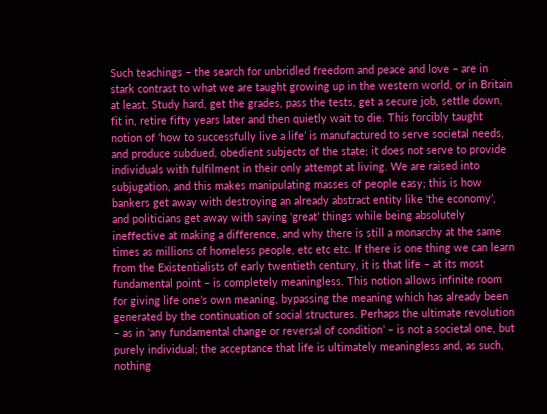Such teachings – the search for unbridled freedom and peace and love – are in stark contrast to what we are taught growing up in the western world, or in Britain at least. Study hard, get the grades, pass the tests, get a secure job, settle down, fit in, retire fifty years later and then quietly wait to die. This forcibly taught notion of ‘how to successfully live a life’ is manufactured to serve societal needs, and produce subdued, obedient subjects of the state; it does not serve to provide individuals with fulfilment in their only attempt at living. We are raised into subjugation, and this makes manipulating masses of people easy; this is how bankers get away with destroying an already abstract entity like ‘the economy’, and politicians get away with saying ‘great’ things while being absolutely ineffective at making a difference, and why there is still a monarchy at the same times as millions of homeless people, etc etc etc. If there is one thing we can learn from the Existentialists of early twentieth century, it is that life – at its most fundamental point – is completely meaningless. This notion allows infinite room for giving life one’s own meaning, bypassing the meaning which has already been generated by the continuation of social structures. Perhaps the ultimate revolution – as in ‘any fundamental change or reversal of condition’ – is not a societal one, but purely individual; the acceptance that life is ultimately meaningless and, as such, nothing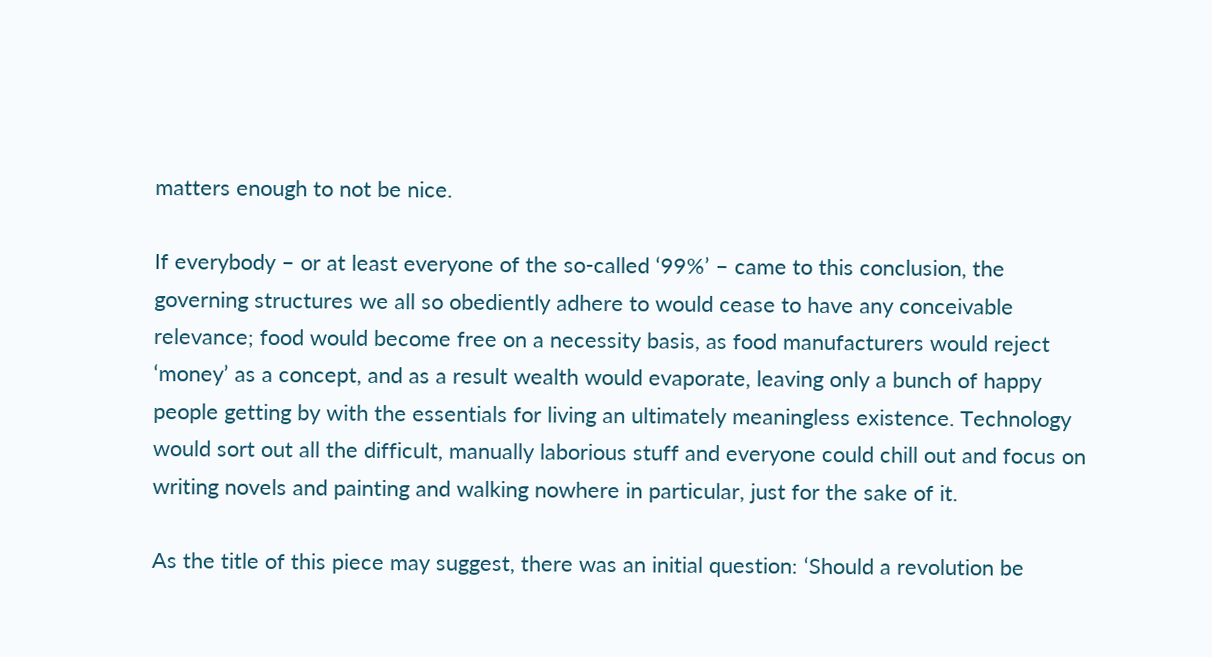matters enough to not be nice.

If everybody – or at least everyone of the so-called ‘99%’ – came to this conclusion, the governing structures we all so obediently adhere to would cease to have any conceivable relevance; food would become free on a necessity basis, as food manufacturers would reject ‘money’ as a concept, and as a result wealth would evaporate, leaving only a bunch of happy people getting by with the essentials for living an ultimately meaningless existence. Technology would sort out all the difficult, manually laborious stuff and everyone could chill out and focus on writing novels and painting and walking nowhere in particular, just for the sake of it.

As the title of this piece may suggest, there was an initial question: ‘Should a revolution be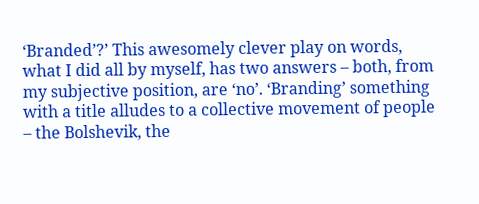‘Branded’?’ This awesomely clever play on words, what I did all by myself, has two answers – both, from my subjective position, are ‘no’. ‘Branding’ something with a title alludes to a collective movement of people – the Bolshevik, the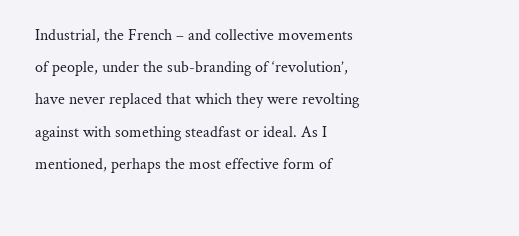Industrial, the French – and collective movements of people, under the sub-branding of ‘revolution’, have never replaced that which they were revolting against with something steadfast or ideal. As I mentioned, perhaps the most effective form of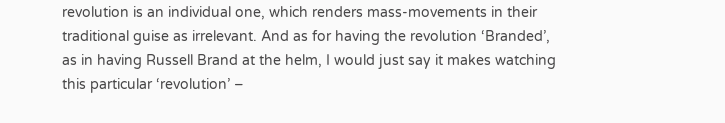revolution is an individual one, which renders mass-movements in their traditional guise as irrelevant. And as for having the revolution ‘Branded’, as in having Russell Brand at the helm, I would just say it makes watching this particular ‘revolution’ –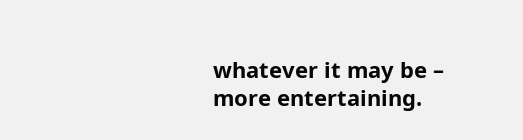whatever it may be – more entertaining.